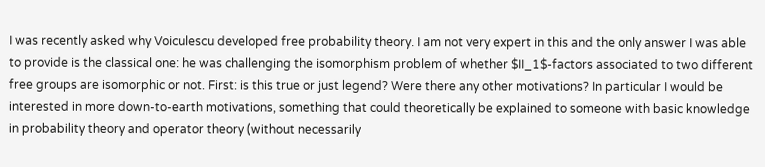I was recently asked why Voiculescu developed free probability theory. I am not very expert in this and the only answer I was able to provide is the classical one: he was challenging the isomorphism problem of whether $II_1$-factors associated to two different free groups are isomorphic or not. First: is this true or just legend? Were there any other motivations? In particular I would be interested in more down-to-earth motivations, something that could theoretically be explained to someone with basic knowledge in probability theory and operator theory (without necessarily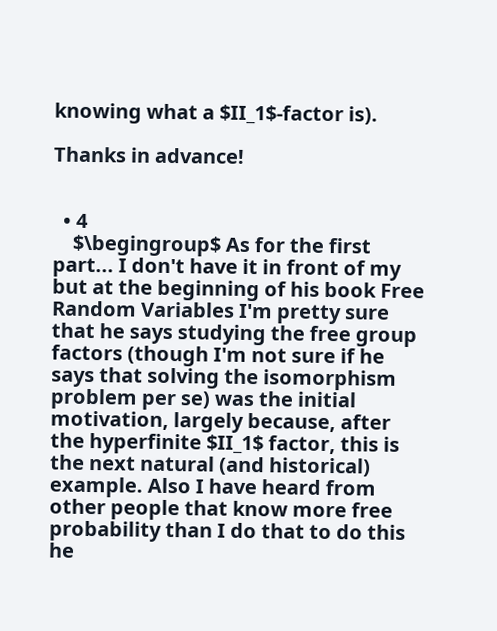knowing what a $II_1$-factor is).

Thanks in advance!


  • 4
    $\begingroup$ As for the first part... I don't have it in front of my but at the beginning of his book Free Random Variables I'm pretty sure that he says studying the free group factors (though I'm not sure if he says that solving the isomorphism problem per se) was the initial motivation, largely because, after the hyperfinite $II_1$ factor, this is the next natural (and historical) example. Also I have heard from other people that know more free probability than I do that to do this he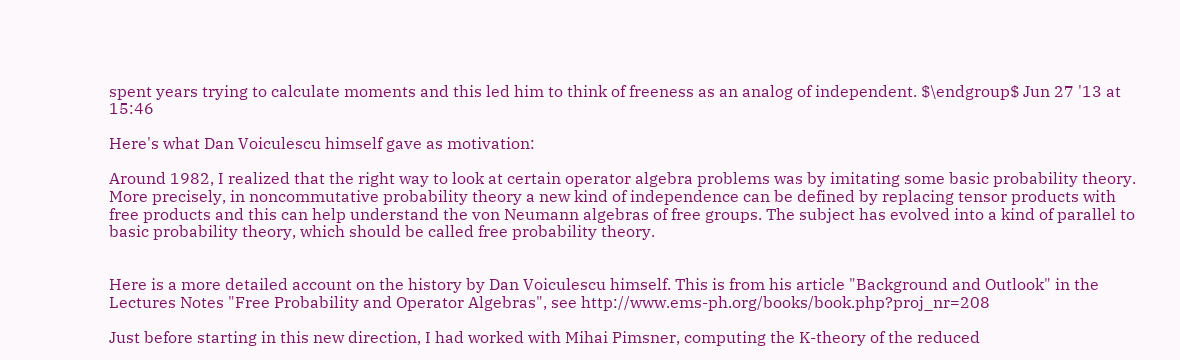spent years trying to calculate moments and this led him to think of freeness as an analog of independent. $\endgroup$ Jun 27 '13 at 15:46

Here's what Dan Voiculescu himself gave as motivation:

Around 1982, I realized that the right way to look at certain operator algebra problems was by imitating some basic probability theory. More precisely, in noncommutative probability theory a new kind of independence can be defined by replacing tensor products with free products and this can help understand the von Neumann algebras of free groups. The subject has evolved into a kind of parallel to basic probability theory, which should be called free probability theory.


Here is a more detailed account on the history by Dan Voiculescu himself. This is from his article "Background and Outlook" in the Lectures Notes "Free Probability and Operator Algebras", see http://www.ems-ph.org/books/book.php?proj_nr=208

Just before starting in this new direction, I had worked with Mihai Pimsner, computing the K-theory of the reduced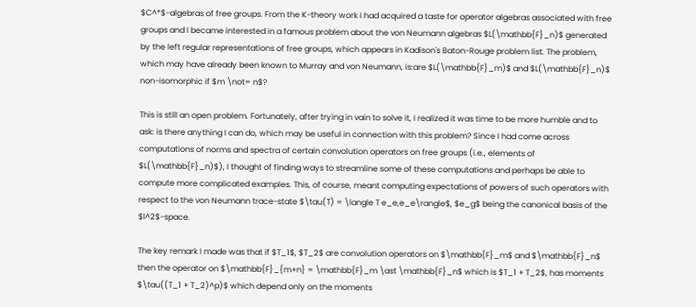$C^*$-algebras of free groups. From the K-theory work I had acquired a taste for operator algebras associated with free groups and I became interested in a famous problem about the von Neumann algebras $L(\mathbb{F}_n)$ generated by the left regular representations of free groups, which appears in Kadison's Baton-Rouge problem list. The problem, which may have already been known to Murray and von Neumann, is:are $L(\mathbb{F}_m)$ and $L(\mathbb{F}_n)$ non-isomorphic if $m \not= n$?

This is still an open problem. Fortunately, after trying in vain to solve it, I realized it was time to be more humble and to ask: is there anything I can do, which may be useful in connection with this problem? Since I had come across computations of norms and spectra of certain convolution operators on free groups (i.e., elements of $L(\mathbb{F}_n)$), I thought of finding ways to streamline some of these computations and perhaps be able to compute more complicated examples. This, of course, meant computing expectations of powers of such operators with respect to the von Neumann trace-state $\tau(T) = \langle T e_e,e_e\rangle$, $e_g$ being the canonical basis of the $l^2$-space.

The key remark I made was that if $T_1$, $T_2$ are convolution operators on $\mathbb{F}_m$ and $\mathbb{F}_n$ then the operator on $\mathbb{F}_{m+n} = \mathbb{F}_m \ast \mathbb{F}_n$ which is $T_1 + T_2$, has moments $\tau((T_1 + T_2)^p)$ which depend only on the moments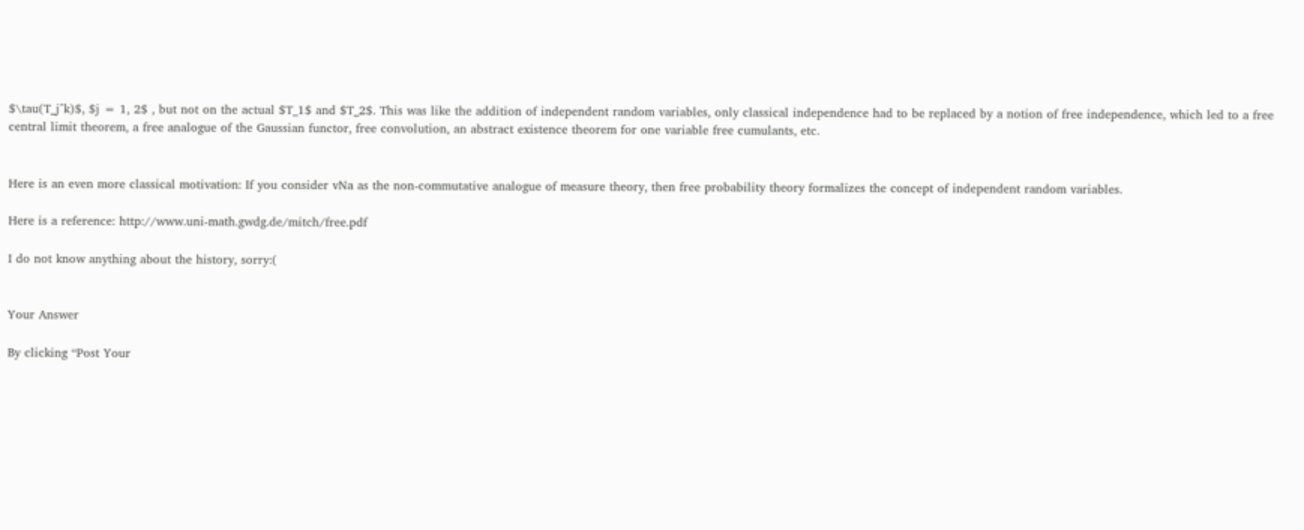$\tau(T_j^k)$, $j = 1, 2$ , but not on the actual $T_1$ and $T_2$. This was like the addition of independent random variables, only classical independence had to be replaced by a notion of free independence, which led to a free central limit theorem, a free analogue of the Gaussian functor, free convolution, an abstract existence theorem for one variable free cumulants, etc.


Here is an even more classical motivation: If you consider vNa as the non-commutative analogue of measure theory, then free probability theory formalizes the concept of independent random variables.

Here is a reference: http://www.uni-math.gwdg.de/mitch/free.pdf

I do not know anything about the history, sorry:(


Your Answer

By clicking “Post Your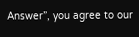Answer”, you agree to our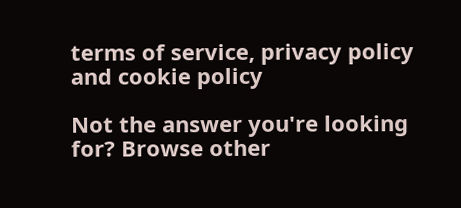terms of service, privacy policy and cookie policy

Not the answer you're looking for? Browse other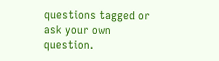questions tagged or ask your own question.